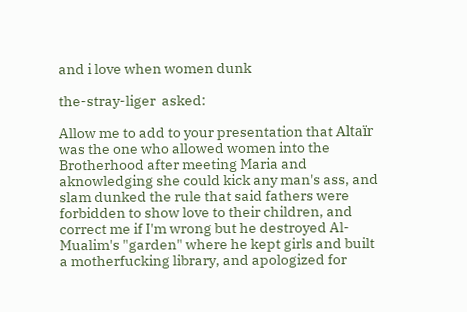and i love when women dunk

the-stray-liger  asked:

Allow me to add to your presentation that Altaïr was the one who allowed women into the Brotherhood after meeting Maria and aknowledging she could kick any man's ass, and slam dunked the rule that said fathers were forbidden to show love to their children, and correct me if I'm wrong but he destroyed Al-Mualim's "garden" where he kept girls and built a motherfucking library, and apologized for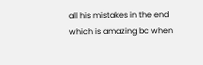all his mistakes in the end which is amazing bc when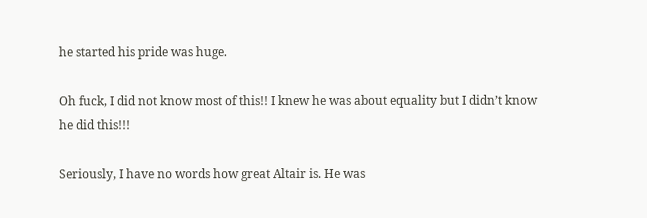he started his pride was huge.

Oh fuck, I did not know most of this!! I knew he was about equality but I didn’t know he did this!!!

Seriously, I have no words how great Altair is. He was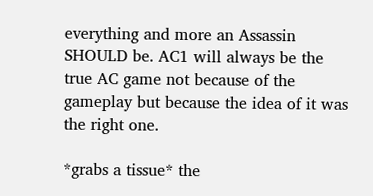everything and more an Assassin SHOULD be. AC1 will always be the true AC game not because of the gameplay but because the idea of it was the right one.

*grabs a tissue* the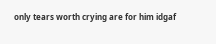only tears worth crying are for him idgaf